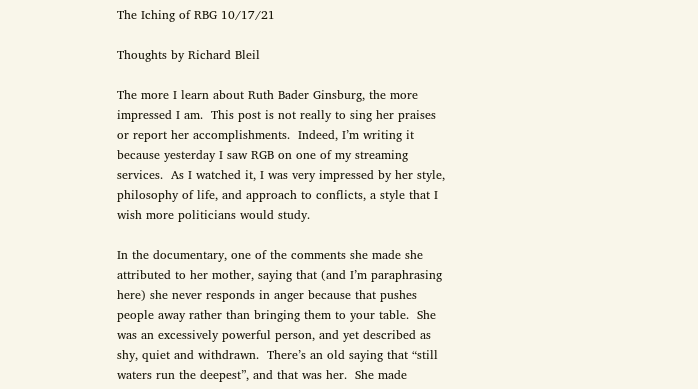The Iching of RBG 10/17/21

Thoughts by Richard Bleil

The more I learn about Ruth Bader Ginsburg, the more impressed I am.  This post is not really to sing her praises or report her accomplishments.  Indeed, I’m writing it because yesterday I saw RGB on one of my streaming services.  As I watched it, I was very impressed by her style, philosophy of life, and approach to conflicts, a style that I wish more politicians would study.

In the documentary, one of the comments she made she attributed to her mother, saying that (and I’m paraphrasing here) she never responds in anger because that pushes people away rather than bringing them to your table.  She was an excessively powerful person, and yet described as shy, quiet and withdrawn.  There’s an old saying that “still waters run the deepest”, and that was her.  She made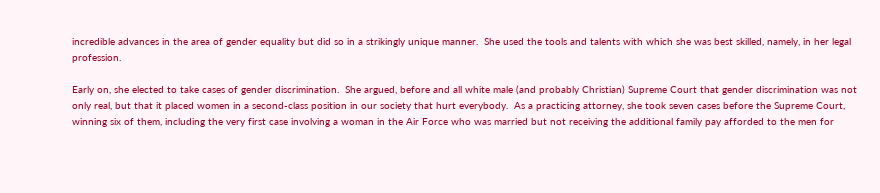incredible advances in the area of gender equality but did so in a strikingly unique manner.  She used the tools and talents with which she was best skilled, namely, in her legal profession.

Early on, she elected to take cases of gender discrimination.  She argued, before and all white male (and probably Christian) Supreme Court that gender discrimination was not only real, but that it placed women in a second-class position in our society that hurt everybody.  As a practicing attorney, she took seven cases before the Supreme Court, winning six of them, including the very first case involving a woman in the Air Force who was married but not receiving the additional family pay afforded to the men for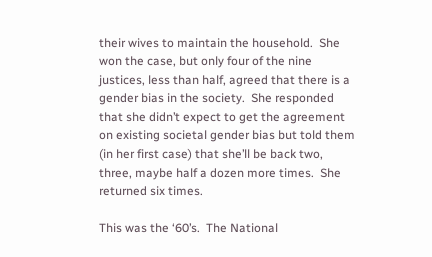their wives to maintain the household.  She won the case, but only four of the nine justices, less than half, agreed that there is a gender bias in the society.  She responded that she didn’t expect to get the agreement on existing societal gender bias but told them (in her first case) that she’ll be back two, three, maybe half a dozen more times.  She returned six times.

This was the ‘60’s.  The National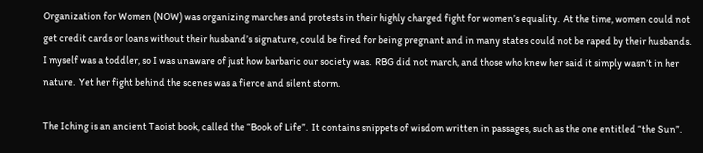Organization for Women (NOW) was organizing marches and protests in their highly charged fight for women’s equality.  At the time, women could not get credit cards or loans without their husband’s signature, could be fired for being pregnant and in many states could not be raped by their husbands.  I myself was a toddler, so I was unaware of just how barbaric our society was.  RBG did not march, and those who knew her said it simply wasn’t in her nature.  Yet her fight behind the scenes was a fierce and silent storm.

The Iching is an ancient Taoist book, called the “Book of Life”.  It contains snippets of wisdom written in passages, such as the one entitled “the Sun”.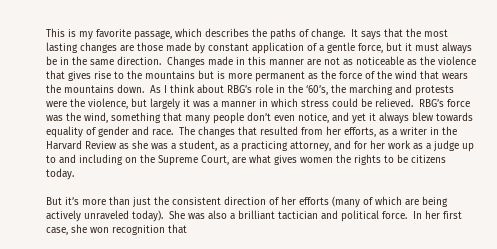This is my favorite passage, which describes the paths of change.  It says that the most lasting changes are those made by constant application of a gentle force, but it must always be in the same direction.  Changes made in this manner are not as noticeable as the violence that gives rise to the mountains but is more permanent as the force of the wind that wears the mountains down.  As I think about RBG’s role in the ‘60’s, the marching and protests were the violence, but largely it was a manner in which stress could be relieved.  RBG’s force was the wind, something that many people don’t even notice, and yet it always blew towards equality of gender and race.  The changes that resulted from her efforts, as a writer in the Harvard Review as she was a student, as a practicing attorney, and for her work as a judge up to and including on the Supreme Court, are what gives women the rights to be citizens today.

But it’s more than just the consistent direction of her efforts (many of which are being actively unraveled today).  She was also a brilliant tactician and political force.  In her first case, she won recognition that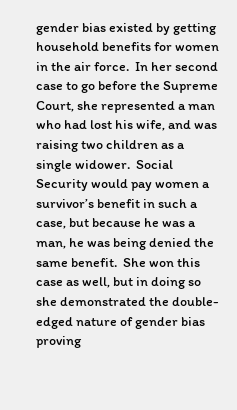gender bias existed by getting household benefits for women in the air force.  In her second case to go before the Supreme Court, she represented a man who had lost his wife, and was raising two children as a single widower.  Social Security would pay women a survivor’s benefit in such a case, but because he was a man, he was being denied the same benefit.  She won this case as well, but in doing so she demonstrated the double-edged nature of gender bias proving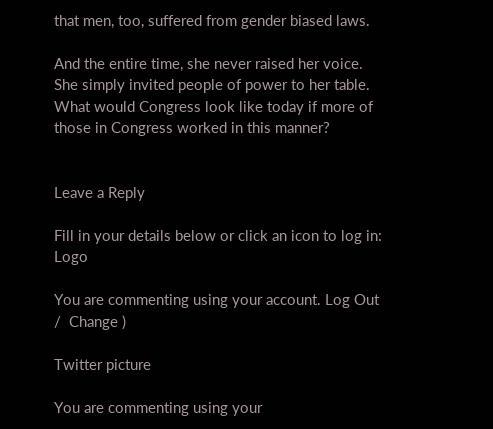that men, too, suffered from gender biased laws.

And the entire time, she never raised her voice.  She simply invited people of power to her table.  What would Congress look like today if more of those in Congress worked in this manner?


Leave a Reply

Fill in your details below or click an icon to log in: Logo

You are commenting using your account. Log Out /  Change )

Twitter picture

You are commenting using your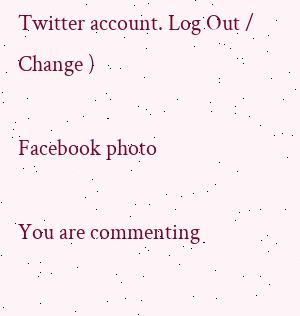Twitter account. Log Out /  Change )

Facebook photo

You are commenting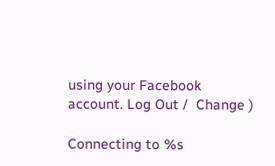using your Facebook account. Log Out /  Change )

Connecting to %s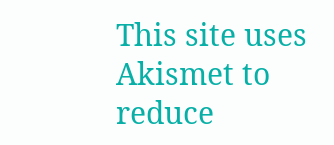This site uses Akismet to reduce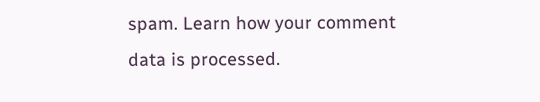spam. Learn how your comment data is processed.